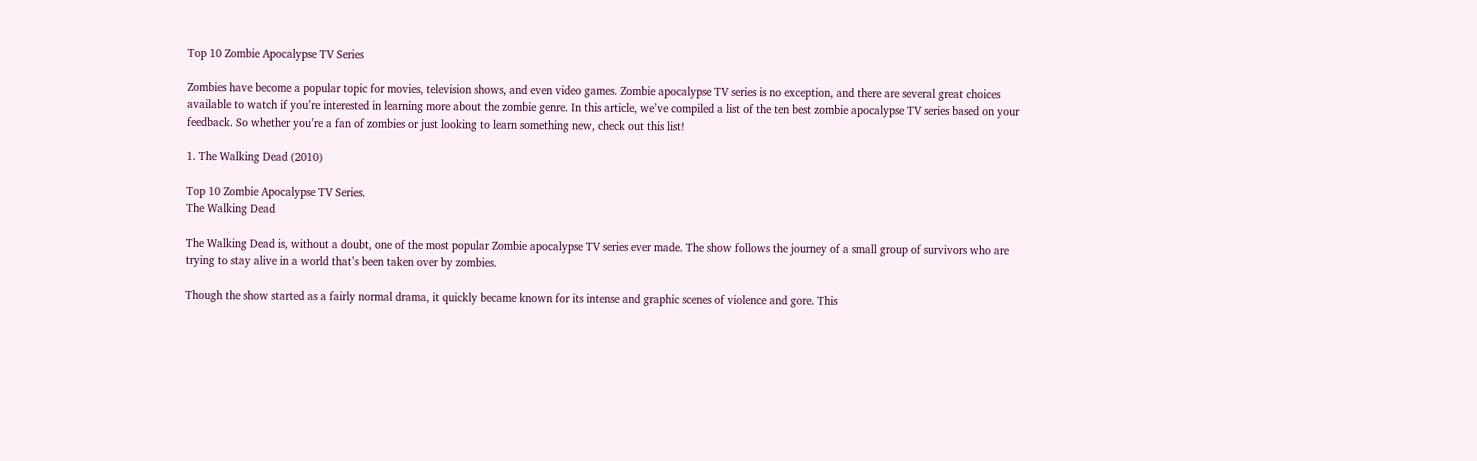Top 10 Zombie Apocalypse TV Series

Zombies have become a popular topic for movies, television shows, and even video games. Zombie apocalypse TV series is no exception, and there are several great choices available to watch if you’re interested in learning more about the zombie genre. In this article, we’ve compiled a list of the ten best zombie apocalypse TV series based on your feedback. So whether you’re a fan of zombies or just looking to learn something new, check out this list!

1. The Walking Dead (2010)

Top 10 Zombie Apocalypse TV Series.
The Walking Dead

The Walking Dead is, without a doubt, one of the most popular Zombie apocalypse TV series ever made. The show follows the journey of a small group of survivors who are trying to stay alive in a world that’s been taken over by zombies.

Though the show started as a fairly normal drama, it quickly became known for its intense and graphic scenes of violence and gore. This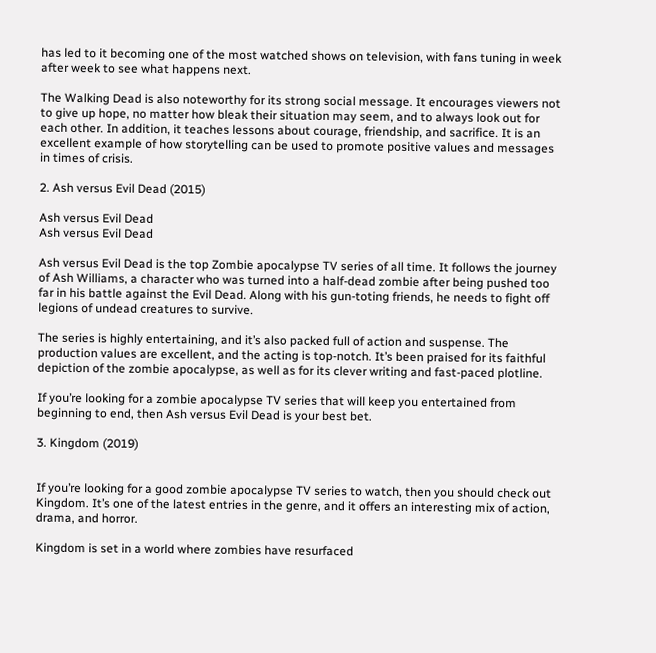has led to it becoming one of the most watched shows on television, with fans tuning in week after week to see what happens next.

The Walking Dead is also noteworthy for its strong social message. It encourages viewers not to give up hope, no matter how bleak their situation may seem, and to always look out for each other. In addition, it teaches lessons about courage, friendship, and sacrifice. It is an excellent example of how storytelling can be used to promote positive values and messages in times of crisis.

2. Ash versus Evil Dead (2015)

Ash versus Evil Dead
Ash versus Evil Dead

Ash versus Evil Dead is the top Zombie apocalypse TV series of all time. It follows the journey of Ash Williams, a character who was turned into a half-dead zombie after being pushed too far in his battle against the Evil Dead. Along with his gun-toting friends, he needs to fight off legions of undead creatures to survive.

The series is highly entertaining, and it’s also packed full of action and suspense. The production values are excellent, and the acting is top-notch. It’s been praised for its faithful depiction of the zombie apocalypse, as well as for its clever writing and fast-paced plotline.

If you’re looking for a zombie apocalypse TV series that will keep you entertained from beginning to end, then Ash versus Evil Dead is your best bet.

3. Kingdom (2019)


If you’re looking for a good zombie apocalypse TV series to watch, then you should check out Kingdom. It’s one of the latest entries in the genre, and it offers an interesting mix of action, drama, and horror.

Kingdom is set in a world where zombies have resurfaced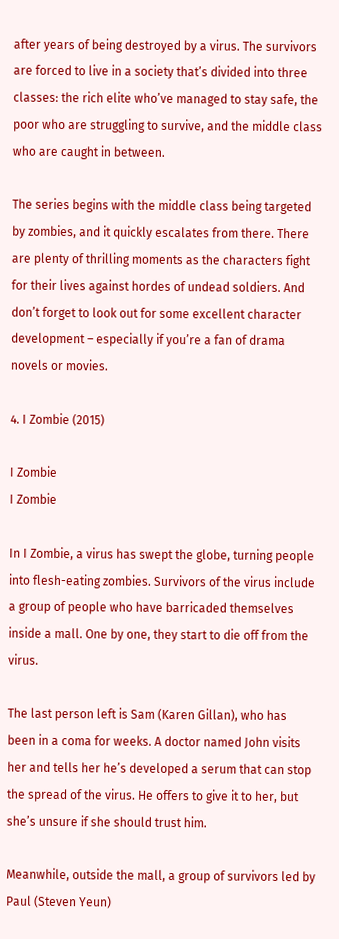after years of being destroyed by a virus. The survivors are forced to live in a society that’s divided into three classes: the rich elite who’ve managed to stay safe, the poor who are struggling to survive, and the middle class who are caught in between.

The series begins with the middle class being targeted by zombies, and it quickly escalates from there. There are plenty of thrilling moments as the characters fight for their lives against hordes of undead soldiers. And don’t forget to look out for some excellent character development – especially if you’re a fan of drama novels or movies.

4. I Zombie (2015)

I Zombie
I Zombie

In I Zombie, a virus has swept the globe, turning people into flesh-eating zombies. Survivors of the virus include a group of people who have barricaded themselves inside a mall. One by one, they start to die off from the virus.

The last person left is Sam (Karen Gillan), who has been in a coma for weeks. A doctor named John visits her and tells her he’s developed a serum that can stop the spread of the virus. He offers to give it to her, but she’s unsure if she should trust him.

Meanwhile, outside the mall, a group of survivors led by Paul (Steven Yeun)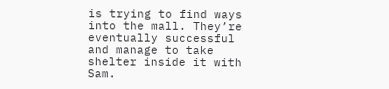is trying to find ways into the mall. They’re eventually successful and manage to take shelter inside it with Sam.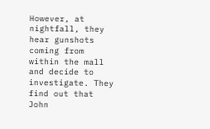However, at nightfall, they hear gunshots coming from within the mall and decide to investigate. They find out that John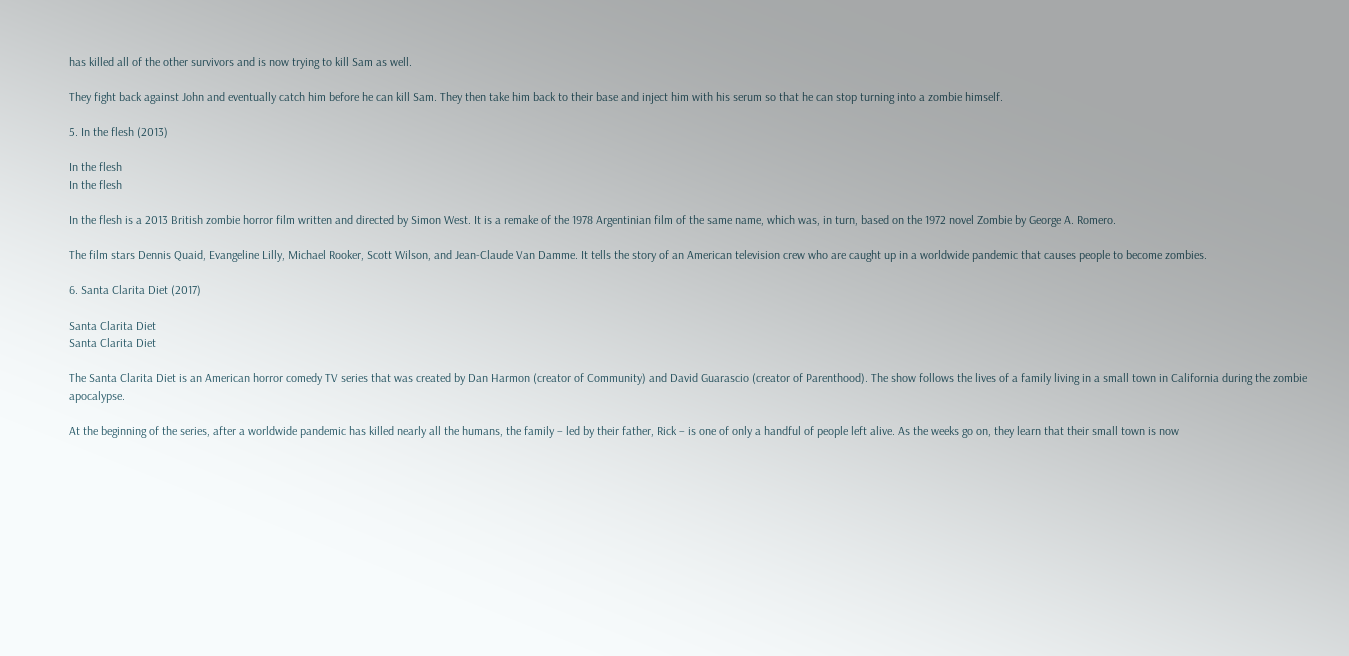has killed all of the other survivors and is now trying to kill Sam as well.

They fight back against John and eventually catch him before he can kill Sam. They then take him back to their base and inject him with his serum so that he can stop turning into a zombie himself.

5. In the flesh (2013)

In the flesh
In the flesh

In the flesh is a 2013 British zombie horror film written and directed by Simon West. It is a remake of the 1978 Argentinian film of the same name, which was, in turn, based on the 1972 novel Zombie by George A. Romero.

The film stars Dennis Quaid, Evangeline Lilly, Michael Rooker, Scott Wilson, and Jean-Claude Van Damme. It tells the story of an American television crew who are caught up in a worldwide pandemic that causes people to become zombies.

6. Santa Clarita Diet (2017)

Santa Clarita Diet
Santa Clarita Diet

The Santa Clarita Diet is an American horror comedy TV series that was created by Dan Harmon (creator of Community) and David Guarascio (creator of Parenthood). The show follows the lives of a family living in a small town in California during the zombie apocalypse.

At the beginning of the series, after a worldwide pandemic has killed nearly all the humans, the family – led by their father, Rick – is one of only a handful of people left alive. As the weeks go on, they learn that their small town is now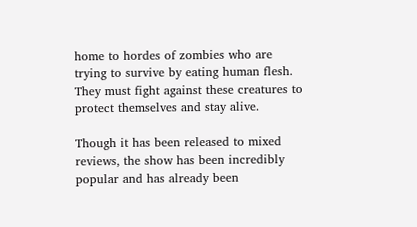home to hordes of zombies who are trying to survive by eating human flesh. They must fight against these creatures to protect themselves and stay alive.

Though it has been released to mixed reviews, the show has been incredibly popular and has already been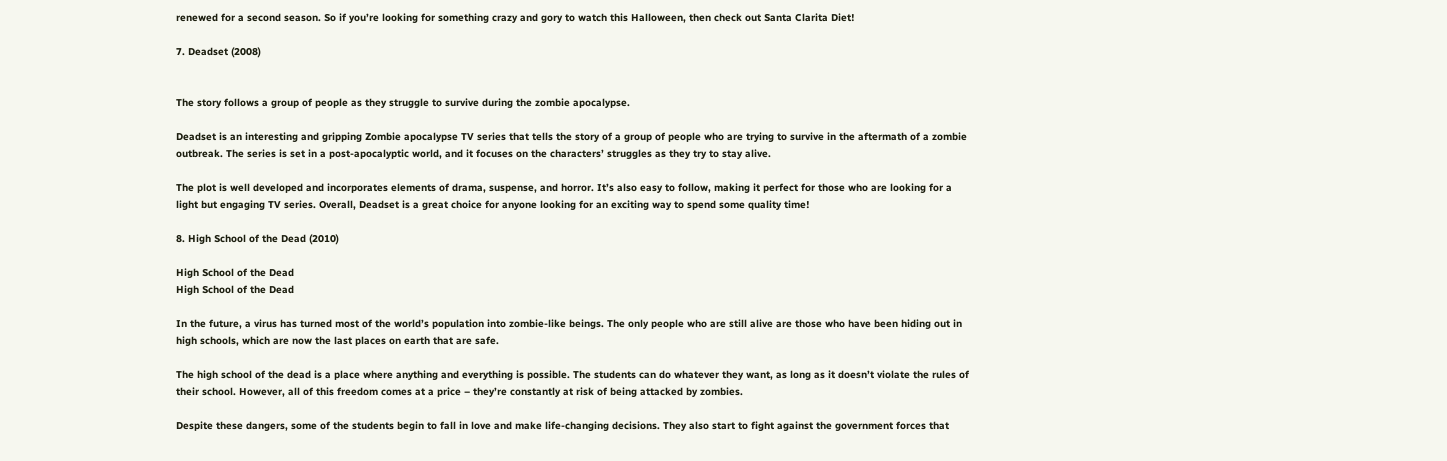renewed for a second season. So if you’re looking for something crazy and gory to watch this Halloween, then check out Santa Clarita Diet!

7. Deadset (2008)


The story follows a group of people as they struggle to survive during the zombie apocalypse.

Deadset is an interesting and gripping Zombie apocalypse TV series that tells the story of a group of people who are trying to survive in the aftermath of a zombie outbreak. The series is set in a post-apocalyptic world, and it focuses on the characters’ struggles as they try to stay alive.

The plot is well developed and incorporates elements of drama, suspense, and horror. It’s also easy to follow, making it perfect for those who are looking for a light but engaging TV series. Overall, Deadset is a great choice for anyone looking for an exciting way to spend some quality time!

8. High School of the Dead (2010)

High School of the Dead
High School of the Dead

In the future, a virus has turned most of the world’s population into zombie-like beings. The only people who are still alive are those who have been hiding out in high schools, which are now the last places on earth that are safe.

The high school of the dead is a place where anything and everything is possible. The students can do whatever they want, as long as it doesn’t violate the rules of their school. However, all of this freedom comes at a price – they’re constantly at risk of being attacked by zombies.

Despite these dangers, some of the students begin to fall in love and make life-changing decisions. They also start to fight against the government forces that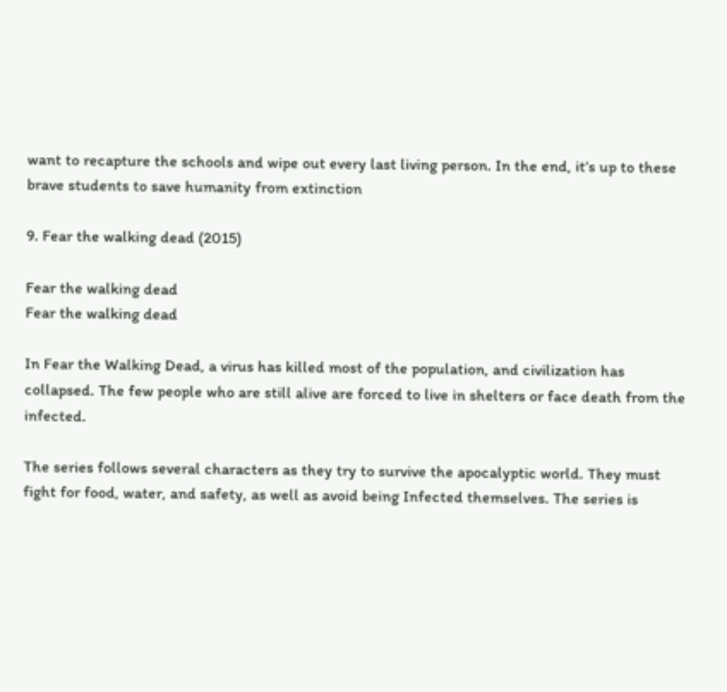want to recapture the schools and wipe out every last living person. In the end, it’s up to these brave students to save humanity from extinction

9. Fear the walking dead (2015)

Fear the walking dead
Fear the walking dead

In Fear the Walking Dead, a virus has killed most of the population, and civilization has collapsed. The few people who are still alive are forced to live in shelters or face death from the infected.

The series follows several characters as they try to survive the apocalyptic world. They must fight for food, water, and safety, as well as avoid being Infected themselves. The series is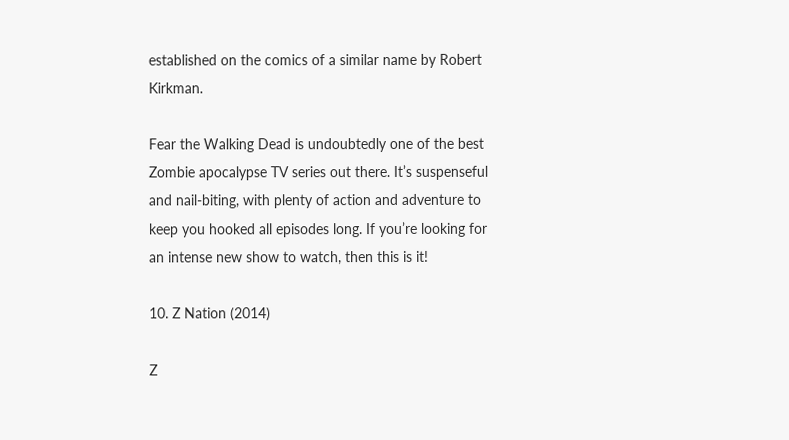established on the comics of a similar name by Robert Kirkman.

Fear the Walking Dead is undoubtedly one of the best Zombie apocalypse TV series out there. It’s suspenseful and nail-biting, with plenty of action and adventure to keep you hooked all episodes long. If you’re looking for an intense new show to watch, then this is it!

10. Z Nation (2014)

Z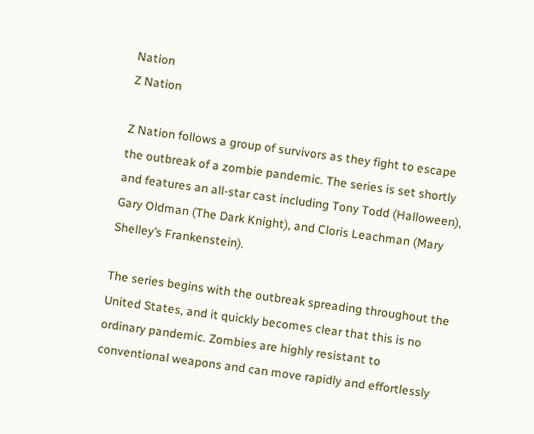Nation
Z Nation

Z Nation follows a group of survivors as they fight to escape the outbreak of a zombie pandemic. The series is set shortly and features an all-star cast including Tony Todd (Halloween), Gary Oldman (The Dark Knight), and Cloris Leachman (Mary Shelley’s Frankenstein).

The series begins with the outbreak spreading throughout the United States, and it quickly becomes clear that this is no ordinary pandemic. Zombies are highly resistant to conventional weapons and can move rapidly and effortlessly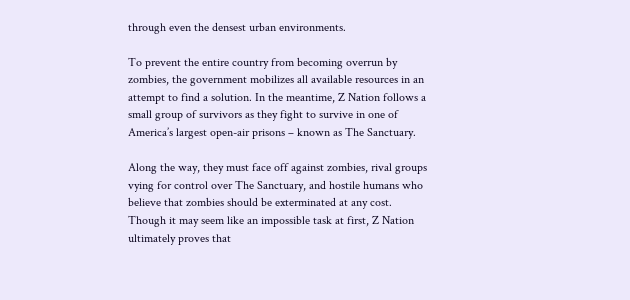through even the densest urban environments.

To prevent the entire country from becoming overrun by zombies, the government mobilizes all available resources in an attempt to find a solution. In the meantime, Z Nation follows a small group of survivors as they fight to survive in one of America’s largest open-air prisons – known as The Sanctuary.

Along the way, they must face off against zombies, rival groups vying for control over The Sanctuary, and hostile humans who believe that zombies should be exterminated at any cost. Though it may seem like an impossible task at first, Z Nation ultimately proves that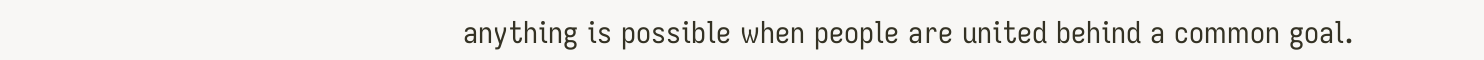anything is possible when people are united behind a common goal.